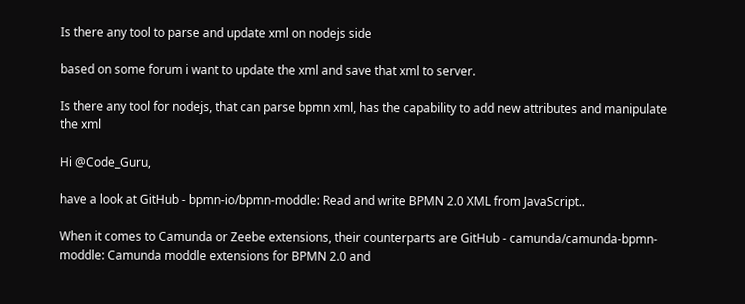Is there any tool to parse and update xml on nodejs side

based on some forum i want to update the xml and save that xml to server.

Is there any tool for nodejs, that can parse bpmn xml, has the capability to add new attributes and manipulate the xml

Hi @Code_Guru,

have a look at GitHub - bpmn-io/bpmn-moddle: Read and write BPMN 2.0 XML from JavaScript..

When it comes to Camunda or Zeebe extensions, their counterparts are GitHub - camunda/camunda-bpmn-moddle: Camunda moddle extensions for BPMN 2.0 and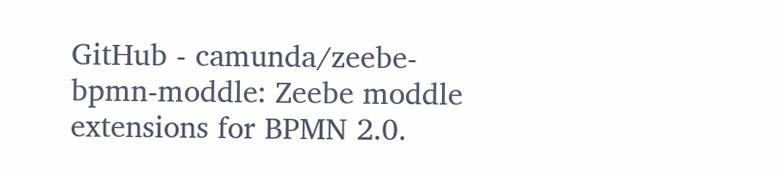GitHub - camunda/zeebe-bpmn-moddle: Zeebe moddle extensions for BPMN 2.0.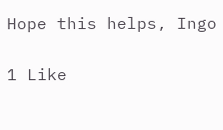Hope this helps, Ingo

1 Like